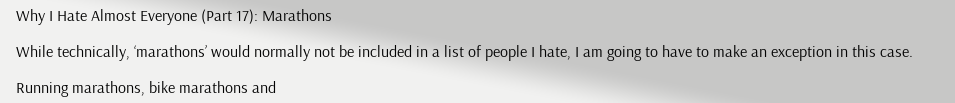Why I Hate Almost Everyone (Part 17): Marathons

While technically, ‘marathons’ would normally not be included in a list of people I hate, I am going to have to make an exception in this case.

Running marathons, bike marathons and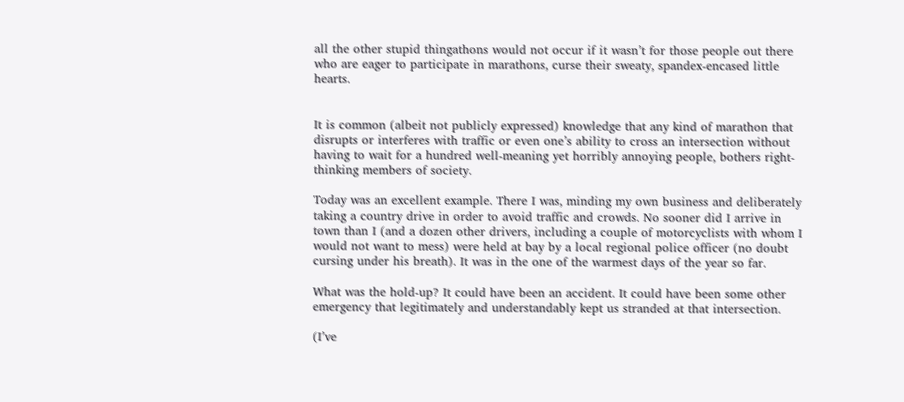all the other stupid thingathons would not occur if it wasn’t for those people out there who are eager to participate in marathons, curse their sweaty, spandex-encased little hearts.


It is common (albeit not publicly expressed) knowledge that any kind of marathon that disrupts or interferes with traffic or even one’s ability to cross an intersection without having to wait for a hundred well-meaning yet horribly annoying people, bothers right-thinking members of society.

Today was an excellent example. There I was, minding my own business and deliberately taking a country drive in order to avoid traffic and crowds. No sooner did I arrive in town than I (and a dozen other drivers, including a couple of motorcyclists with whom I would not want to mess) were held at bay by a local regional police officer (no doubt cursing under his breath). It was in the one of the warmest days of the year so far.

What was the hold-up? It could have been an accident. It could have been some other emergency that legitimately and understandably kept us stranded at that intersection.

(I’ve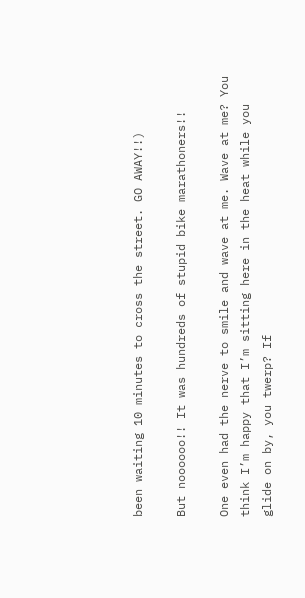been waiting 10 minutes to cross the street. GO AWAY!!)

But noooooo!! It was hundreds of stupid bike marathoners!!

One even had the nerve to smile and wave at me. Wave at me? You think I’m happy that I’m sitting here in the heat while you glide on by, you twerp? If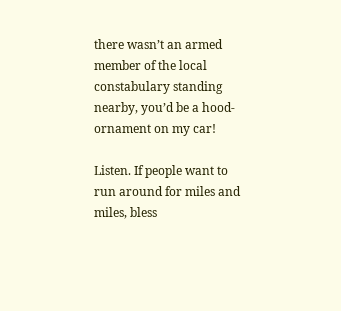there wasn’t an armed member of the local constabulary standing nearby, you’d be a hood-ornament on my car!

Listen. If people want to run around for miles and miles, bless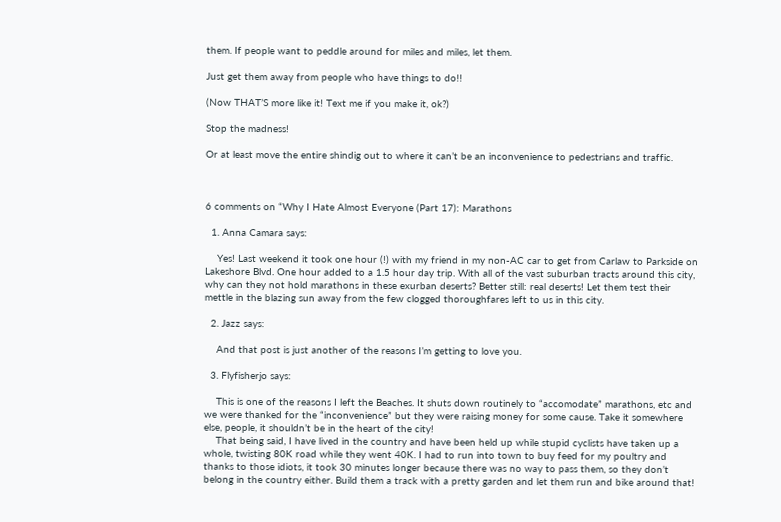them. If people want to peddle around for miles and miles, let them.

Just get them away from people who have things to do!!

(Now THAT’S more like it! Text me if you make it, ok?)

Stop the madness!

Or at least move the entire shindig out to where it can’t be an inconvenience to pedestrians and traffic.



6 comments on “Why I Hate Almost Everyone (Part 17): Marathons

  1. Anna Camara says:

    Yes! Last weekend it took one hour (!) with my friend in my non-AC car to get from Carlaw to Parkside on Lakeshore Blvd. One hour added to a 1.5 hour day trip. With all of the vast suburban tracts around this city, why can they not hold marathons in these exurban deserts? Better still: real deserts! Let them test their mettle in the blazing sun away from the few clogged thoroughfares left to us in this city.

  2. Jazz says:

    And that post is just another of the reasons I’m getting to love you.

  3. Flyfisherjo says:

    This is one of the reasons I left the Beaches. It shuts down routinely to “accomodate” marathons, etc and we were thanked for the “inconvenience” but they were raising money for some cause. Take it somewhere else, people, it shouldn’t be in the heart of the city!
    That being said, I have lived in the country and have been held up while stupid cyclists have taken up a whole, twisting 80K road while they went 40K. I had to run into town to buy feed for my poultry and thanks to those idiots, it took 30 minutes longer because there was no way to pass them, so they don’t belong in the country either. Build them a track with a pretty garden and let them run and bike around that!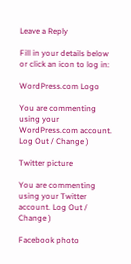Leave a Reply

Fill in your details below or click an icon to log in:

WordPress.com Logo

You are commenting using your WordPress.com account. Log Out / Change )

Twitter picture

You are commenting using your Twitter account. Log Out / Change )

Facebook photo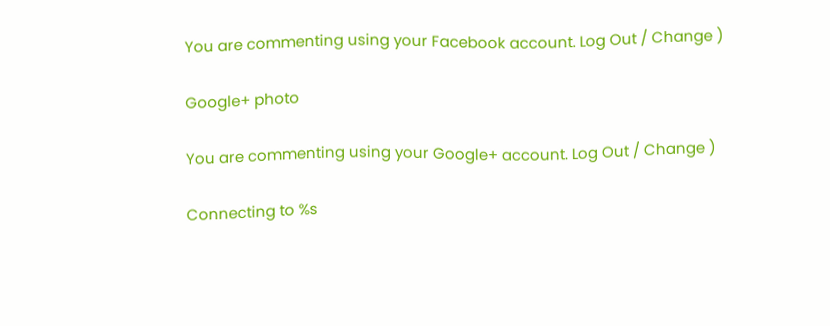You are commenting using your Facebook account. Log Out / Change )

Google+ photo

You are commenting using your Google+ account. Log Out / Change )

Connecting to %s